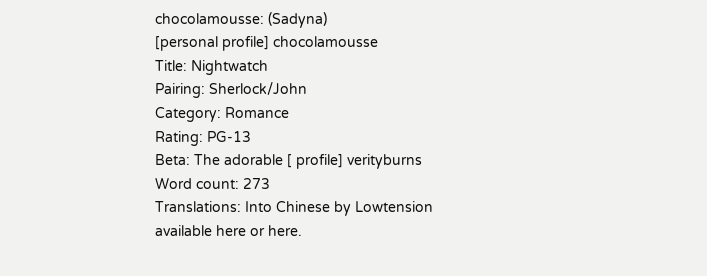chocolamousse: (Sadyna)
[personal profile] chocolamousse
Title: Nightwatch
Pairing: Sherlock/John
Category: Romance
Rating: PG-13
Beta: The adorable [ profile] verityburns
Word count: 273
Translations: Into Chinese by Lowtension available here or here.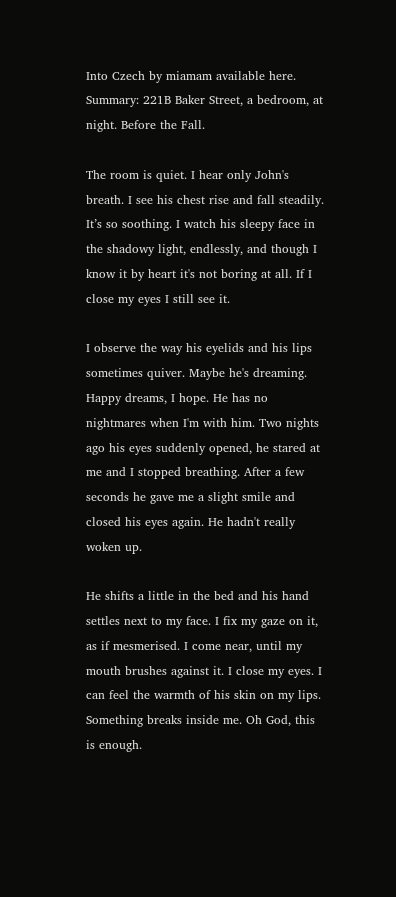Into Czech by miamam available here.
Summary: 221B Baker Street, a bedroom, at night. Before the Fall.

The room is quiet. I hear only John's breath. I see his chest rise and fall steadily. It’s so soothing. I watch his sleepy face in the shadowy light, endlessly, and though I know it by heart it's not boring at all. If I close my eyes I still see it.

I observe the way his eyelids and his lips sometimes quiver. Maybe he's dreaming. Happy dreams, I hope. He has no nightmares when I'm with him. Two nights ago his eyes suddenly opened, he stared at me and I stopped breathing. After a few seconds he gave me a slight smile and closed his eyes again. He hadn't really woken up.

He shifts a little in the bed and his hand settles next to my face. I fix my gaze on it, as if mesmerised. I come near, until my mouth brushes against it. I close my eyes. I can feel the warmth of his skin on my lips. Something breaks inside me. Oh God, this is enough.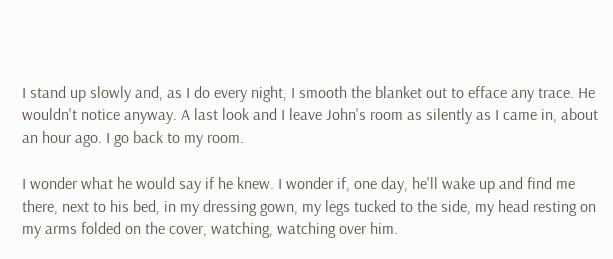I stand up slowly and, as I do every night, I smooth the blanket out to efface any trace. He wouldn't notice anyway. A last look and I leave John's room as silently as I came in, about an hour ago. I go back to my room.

I wonder what he would say if he knew. I wonder if, one day, he'll wake up and find me there, next to his bed, in my dressing gown, my legs tucked to the side, my head resting on my arms folded on the cover, watching, watching over him.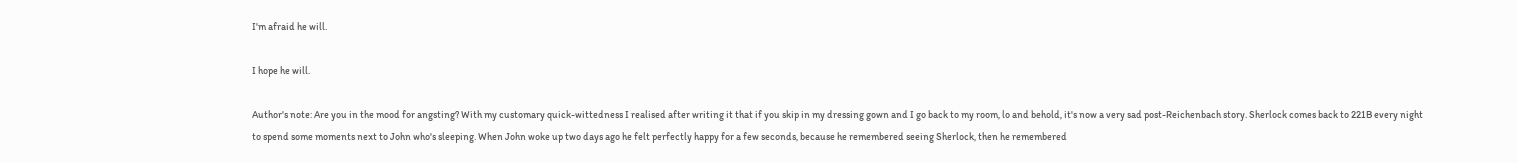I'm afraid he will.

I hope he will.

Author's note: Are you in the mood for angsting? With my customary quick-wittedness I realised after writing it that if you skip in my dressing gown and I go back to my room, lo and behold, it's now a very sad post-Reichenbach story. Sherlock comes back to 221B every night to spend some moments next to John who's sleeping. When John woke up two days ago he felt perfectly happy for a few seconds, because he remembered seeing Sherlock, then he remembered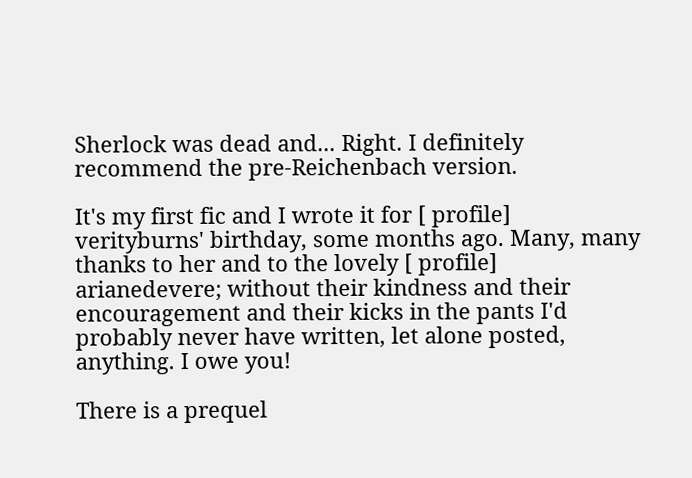Sherlock was dead and... Right. I definitely recommend the pre-Reichenbach version.

It's my first fic and I wrote it for [ profile] verityburns' birthday, some months ago. Many, many thanks to her and to the lovely [ profile] arianedevere; without their kindness and their encouragement and their kicks in the pants I'd probably never have written, let alone posted, anything. I owe you!

There is a prequel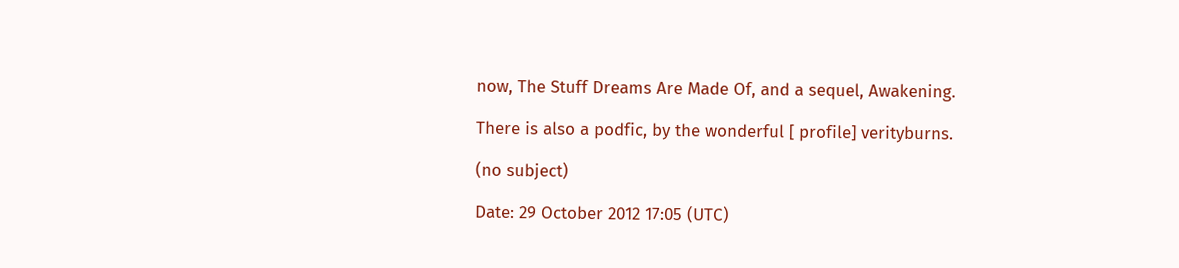now, The Stuff Dreams Are Made Of, and a sequel, Awakening.

There is also a podfic, by the wonderful [ profile] verityburns.

(no subject)

Date: 29 October 2012 17:05 (UTC)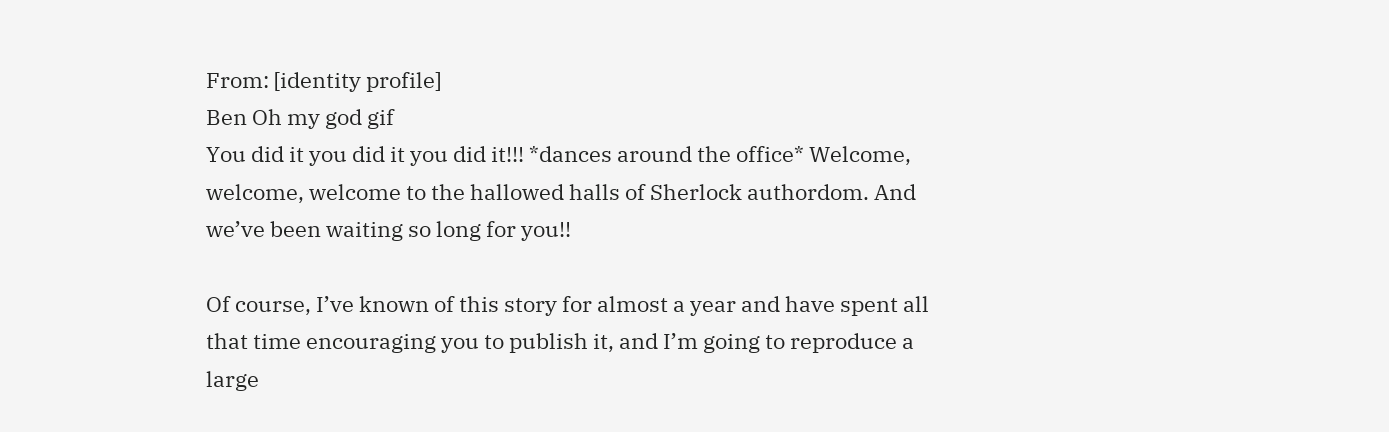From: [identity profile]
Ben Oh my god gif
You did it you did it you did it!!! *dances around the office* Welcome, welcome, welcome to the hallowed halls of Sherlock authordom. And we’ve been waiting so long for you!!

Of course, I’ve known of this story for almost a year and have spent all that time encouraging you to publish it, and I’m going to reproduce a large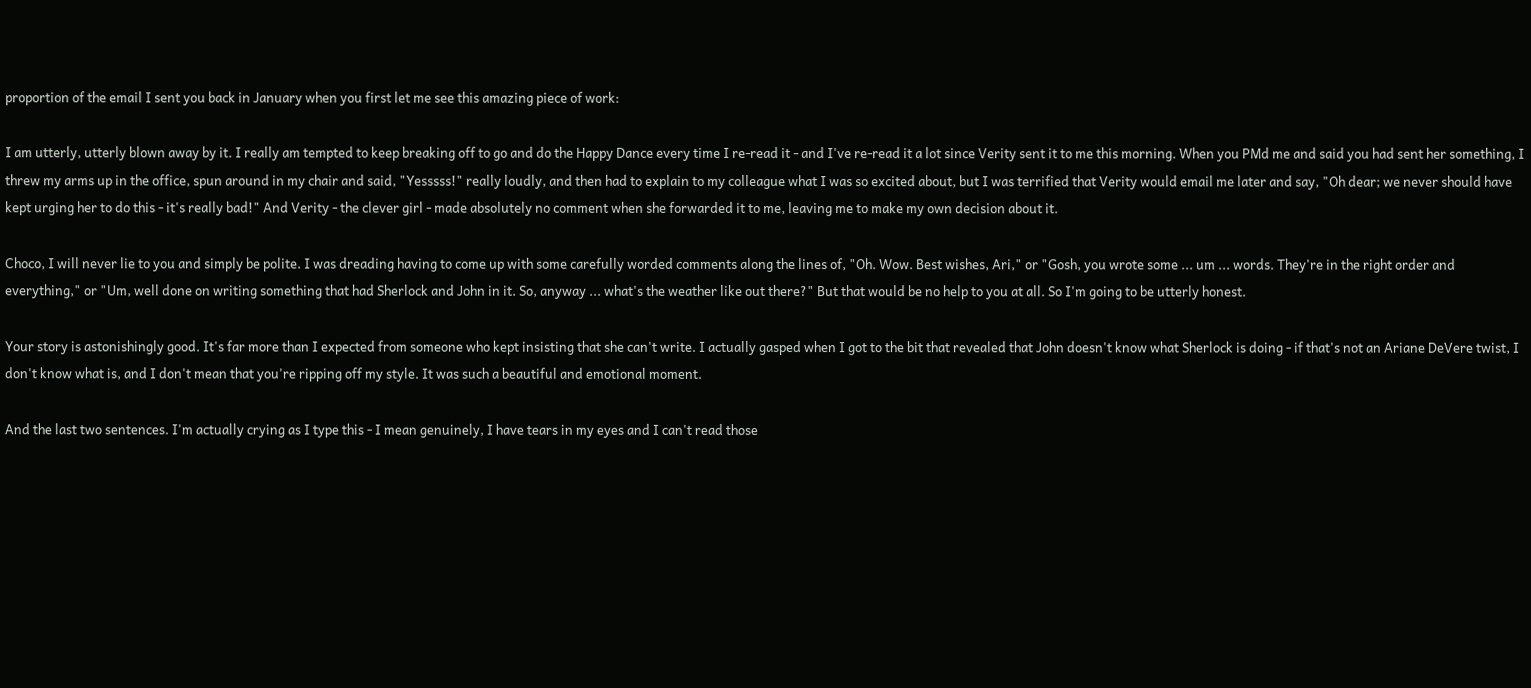proportion of the email I sent you back in January when you first let me see this amazing piece of work:

I am utterly, utterly blown away by it. I really am tempted to keep breaking off to go and do the Happy Dance every time I re-read it - and I've re-read it a lot since Verity sent it to me this morning. When you PMd me and said you had sent her something, I threw my arms up in the office, spun around in my chair and said, "Yesssss!" really loudly, and then had to explain to my colleague what I was so excited about, but I was terrified that Verity would email me later and say, "Oh dear; we never should have kept urging her to do this - it's really bad!" And Verity - the clever girl - made absolutely no comment when she forwarded it to me, leaving me to make my own decision about it.

Choco, I will never lie to you and simply be polite. I was dreading having to come up with some carefully worded comments along the lines of, "Oh. Wow. Best wishes, Ari," or "Gosh, you wrote some ... um ... words. They're in the right order and everything," or "Um, well done on writing something that had Sherlock and John in it. So, anyway ... what's the weather like out there?" But that would be no help to you at all. So I'm going to be utterly honest.

Your story is astonishingly good. It's far more than I expected from someone who kept insisting that she can't write. I actually gasped when I got to the bit that revealed that John doesn't know what Sherlock is doing - if that's not an Ariane DeVere twist, I don't know what is, and I don't mean that you're ripping off my style. It was such a beautiful and emotional moment.

And the last two sentences. I'm actually crying as I type this - I mean genuinely, I have tears in my eyes and I can't read those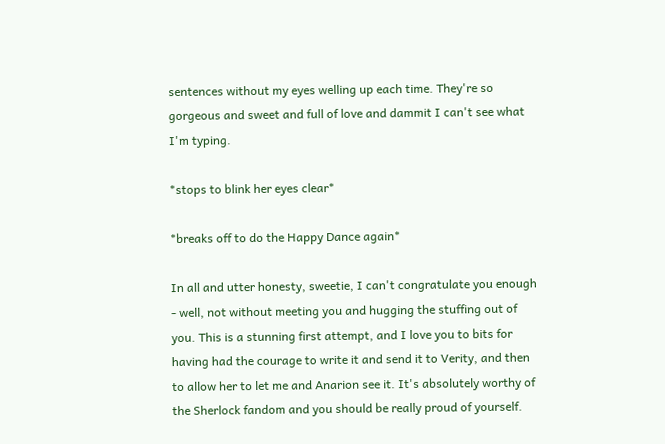sentences without my eyes welling up each time. They're so gorgeous and sweet and full of love and dammit I can't see what I'm typing.

*stops to blink her eyes clear*

*breaks off to do the Happy Dance again*

In all and utter honesty, sweetie, I can't congratulate you enough - well, not without meeting you and hugging the stuffing out of you. This is a stunning first attempt, and I love you to bits for having had the courage to write it and send it to Verity, and then to allow her to let me and Anarion see it. It's absolutely worthy of the Sherlock fandom and you should be really proud of yourself.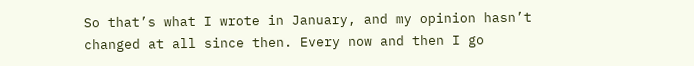So that’s what I wrote in January, and my opinion hasn’t changed at all since then. Every now and then I go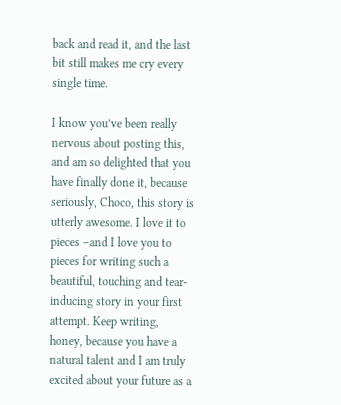back and read it, and the last bit still makes me cry every single time.

I know you’ve been really nervous about posting this, and am so delighted that you have finally done it, because seriously, Choco, this story is utterly awesome. I love it to pieces –and I love you to pieces for writing such a beautiful, touching and tear-inducing story in your first attempt. Keep writing, honey, because you have a natural talent and I am truly excited about your future as a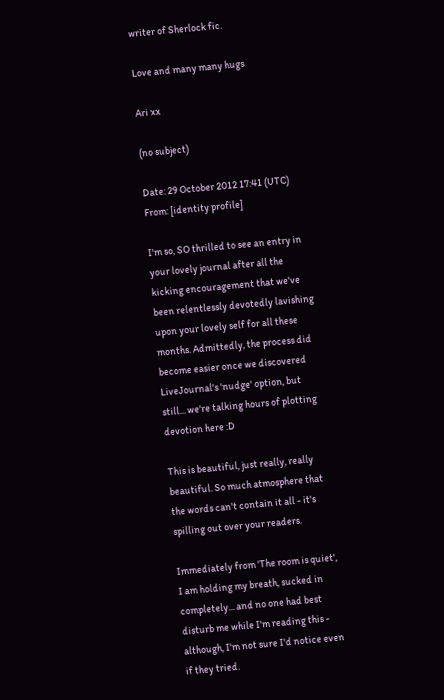writer of Sherlock fic.

Love and many many hugs

Ari xx

(no subject)

Date: 29 October 2012 17:41 (UTC)
From: [identity profile]

I'm so, SO thrilled to see an entry in your lovely journal after all the kicking encouragement that we've been relentlessly devotedly lavishing upon your lovely self for all these months. Admittedly, the process did become easier once we discovered LiveJournal's 'nudge' option, but still... we're talking hours of plotting devotion here :D

This is beautiful, just really, really beautiful. So much atmosphere that the words can't contain it all - it's spilling out over your readers.

Immediately from 'The room is quiet', I am holding my breath, sucked in completely... and no one had best disturb me while I'm reading this - although, I'm not sure I'd notice even if they tried.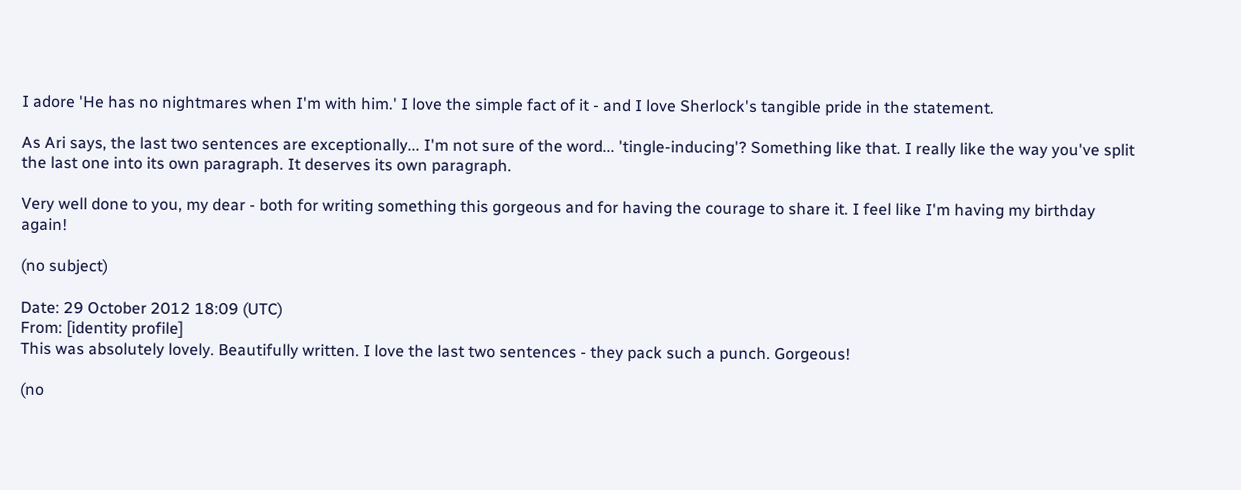I adore 'He has no nightmares when I'm with him.' I love the simple fact of it - and I love Sherlock's tangible pride in the statement.

As Ari says, the last two sentences are exceptionally... I'm not sure of the word... 'tingle-inducing'? Something like that. I really like the way you've split the last one into its own paragraph. It deserves its own paragraph.

Very well done to you, my dear - both for writing something this gorgeous and for having the courage to share it. I feel like I'm having my birthday again!

(no subject)

Date: 29 October 2012 18:09 (UTC)
From: [identity profile]
This was absolutely lovely. Beautifully written. I love the last two sentences - they pack such a punch. Gorgeous!

(no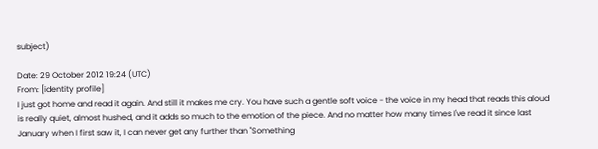subject)

Date: 29 October 2012 19:24 (UTC)
From: [identity profile]
I just got home and read it again. And still it makes me cry. You have such a gentle soft voice - the voice in my head that reads this aloud is really quiet, almost hushed, and it adds so much to the emotion of the piece. And no matter how many times I've read it since last January when I first saw it, I can never get any further than "Something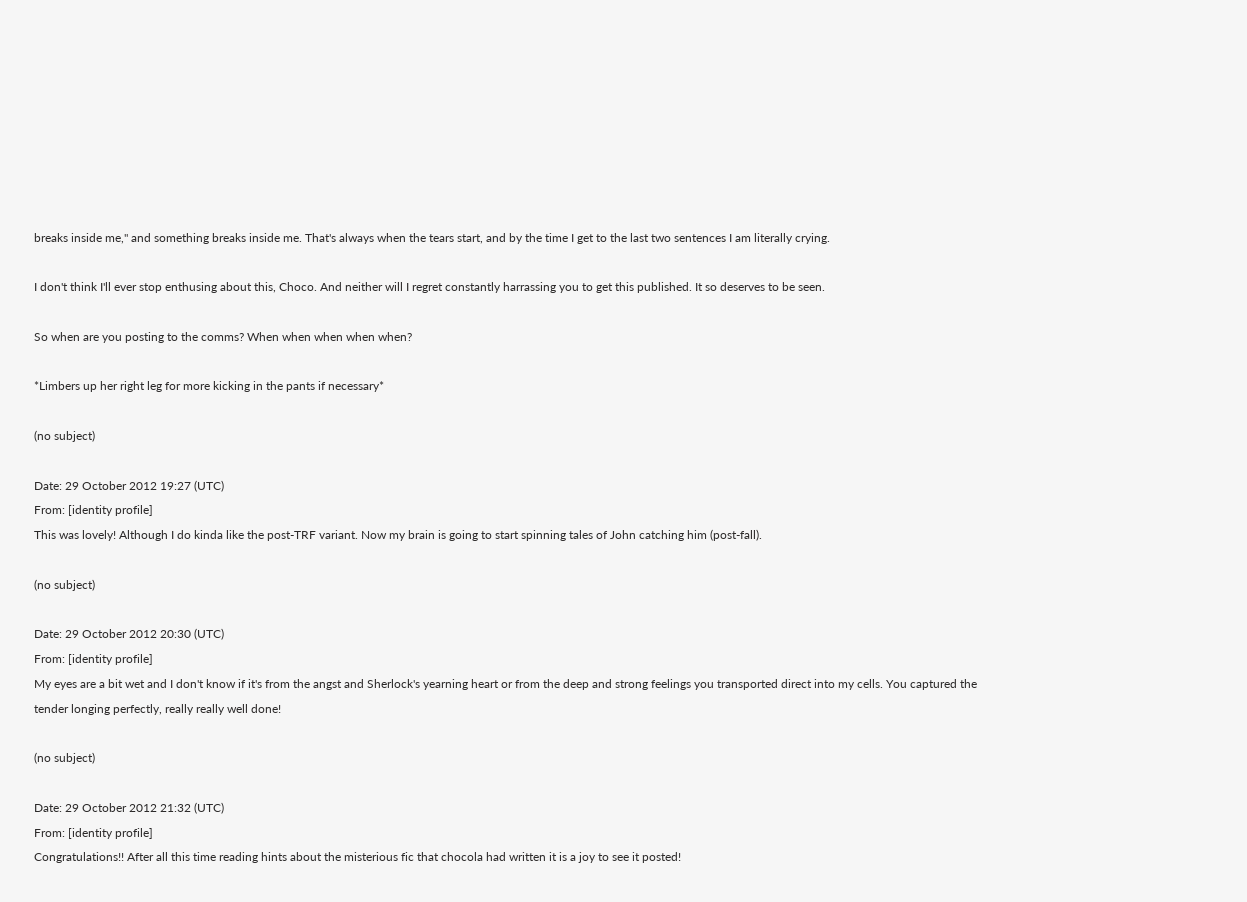breaks inside me," and something breaks inside me. That's always when the tears start, and by the time I get to the last two sentences I am literally crying.

I don't think I'll ever stop enthusing about this, Choco. And neither will I regret constantly harrassing you to get this published. It so deserves to be seen.

So when are you posting to the comms? When when when when when?

*Limbers up her right leg for more kicking in the pants if necessary*

(no subject)

Date: 29 October 2012 19:27 (UTC)
From: [identity profile]
This was lovely! Although I do kinda like the post-TRF variant. Now my brain is going to start spinning tales of John catching him (post-fall).

(no subject)

Date: 29 October 2012 20:30 (UTC)
From: [identity profile]
My eyes are a bit wet and I don't know if it's from the angst and Sherlock's yearning heart or from the deep and strong feelings you transported direct into my cells. You captured the tender longing perfectly, really really well done!

(no subject)

Date: 29 October 2012 21:32 (UTC)
From: [identity profile]
Congratulations!! After all this time reading hints about the misterious fic that chocola had written it is a joy to see it posted!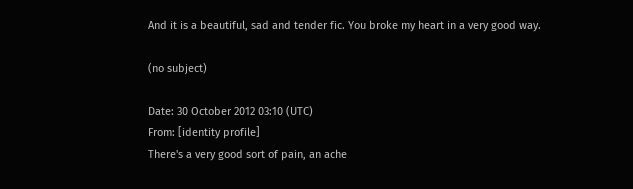And it is a beautiful, sad and tender fic. You broke my heart in a very good way.

(no subject)

Date: 30 October 2012 03:10 (UTC)
From: [identity profile]
There's a very good sort of pain, an ache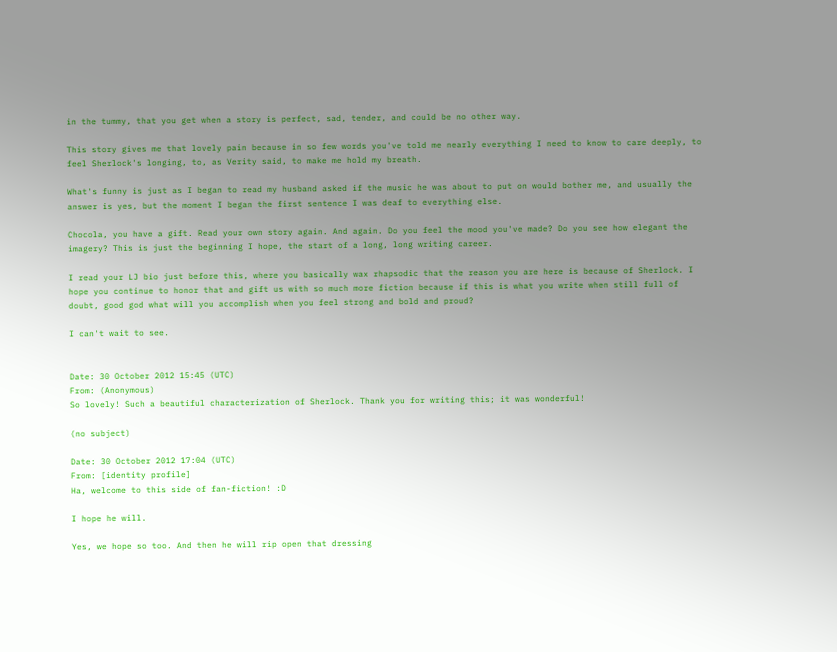in the tummy, that you get when a story is perfect, sad, tender, and could be no other way.

This story gives me that lovely pain because in so few words you've told me nearly everything I need to know to care deeply, to feel Sherlock's longing, to, as Verity said, to make me hold my breath.

What's funny is just as I began to read my husband asked if the music he was about to put on would bother me, and usually the answer is yes, but the moment I began the first sentence I was deaf to everything else.

Chocola, you have a gift. Read your own story again. And again. Do you feel the mood you've made? Do you see how elegant the imagery? This is just the beginning I hope, the start of a long, long writing career.

I read your LJ bio just before this, where you basically wax rhapsodic that the reason you are here is because of Sherlock. I hope you continue to honor that and gift us with so much more fiction because if this is what you write when still full of doubt, good god what will you accomplish when you feel strong and bold and proud?

I can't wait to see.


Date: 30 October 2012 15:45 (UTC)
From: (Anonymous)
So lovely! Such a beautiful characterization of Sherlock. Thank you for writing this; it was wonderful!

(no subject)

Date: 30 October 2012 17:04 (UTC)
From: [identity profile]
Ha, welcome to this side of fan-fiction! :D

I hope he will.

Yes, we hope so too. And then he will rip open that dressing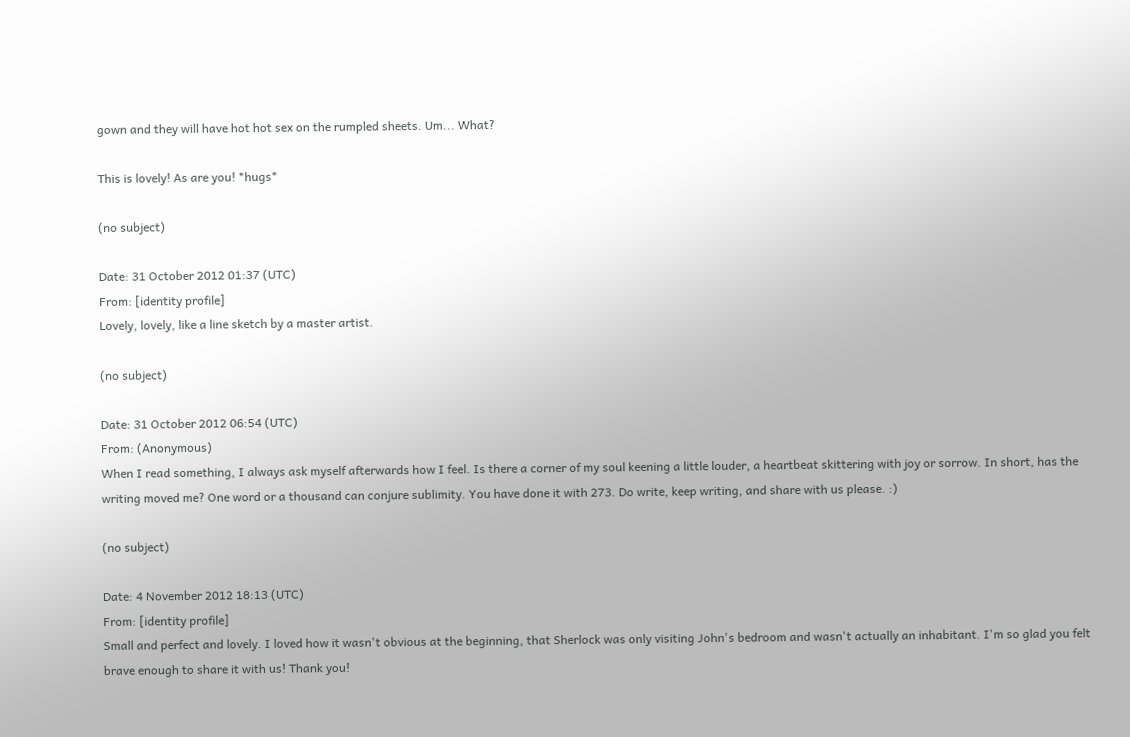gown and they will have hot hot sex on the rumpled sheets. Um... What?

This is lovely! As are you! *hugs*

(no subject)

Date: 31 October 2012 01:37 (UTC)
From: [identity profile]
Lovely, lovely, like a line sketch by a master artist.

(no subject)

Date: 31 October 2012 06:54 (UTC)
From: (Anonymous)
When I read something, I always ask myself afterwards how I feel. Is there a corner of my soul keening a little louder, a heartbeat skittering with joy or sorrow. In short, has the writing moved me? One word or a thousand can conjure sublimity. You have done it with 273. Do write, keep writing, and share with us please. :)

(no subject)

Date: 4 November 2012 18:13 (UTC)
From: [identity profile]
Small and perfect and lovely. I loved how it wasn't obvious at the beginning, that Sherlock was only visiting John's bedroom and wasn't actually an inhabitant. I'm so glad you felt brave enough to share it with us! Thank you!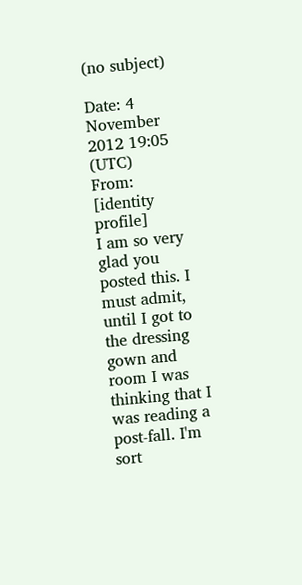(no subject)

Date: 4 November 2012 19:05 (UTC)
From: [identity profile]
I am so very glad you posted this. I must admit, until I got to the dressing gown and room I was thinking that I was reading a post-fall. I'm sort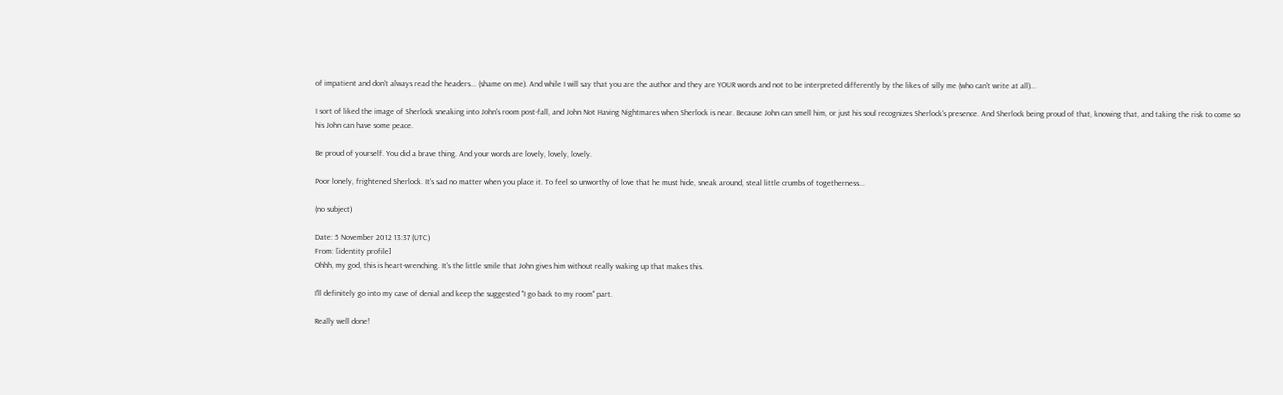of impatient and don't always read the headers... (shame on me). And while I will say that you are the author and they are YOUR words and not to be interpreted differently by the likes of silly me (who can't write at all)...

I sort of liked the image of Sherlock sneaking into John's room post-fall, and John Not Having Nightmares when Sherlock is near. Because John can smell him, or just his soul recognizes Sherlock's presence. And Sherlock being proud of that, knowing that, and taking the risk to come so his John can have some peace.

Be proud of yourself. You did a brave thing. And your words are lovely, lovely, lovely.

Poor lonely, frightened Sherlock. It's sad no matter when you place it. To feel so unworthy of love that he must hide, sneak around, steal little crumbs of togetherness...

(no subject)

Date: 5 November 2012 13:37 (UTC)
From: [identity profile]
Ohhh, my god, this is heart-wrenching. It's the little smile that John gives him without really waking up that makes this.

I'll definitely go into my cave of denial and keep the suggested "I go back to my room" part.

Really well done!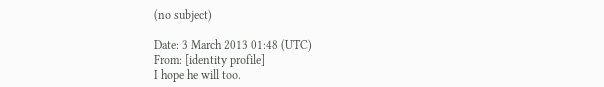(no subject)

Date: 3 March 2013 01:48 (UTC)
From: [identity profile]
I hope he will too.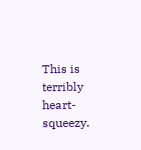This is terribly heart-squeezy.